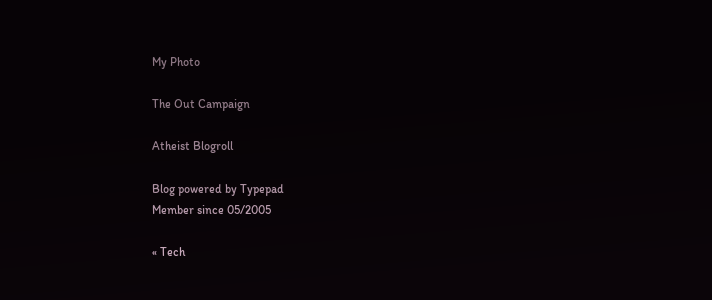My Photo

The Out Campaign

Atheist Blogroll

Blog powered by Typepad
Member since 05/2005

« Tech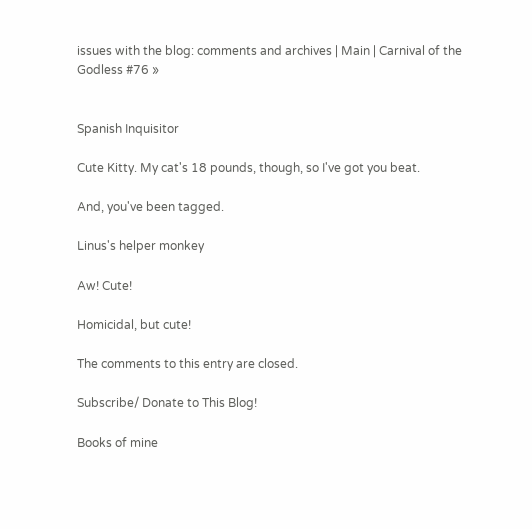issues with the blog: comments and archives | Main | Carnival of the Godless #76 »


Spanish Inquisitor

Cute Kitty. My cat's 18 pounds, though, so I've got you beat.

And, you've been tagged.

Linus's helper monkey

Aw! Cute!

Homicidal, but cute!

The comments to this entry are closed.

Subscribe/ Donate to This Blog!

Books of mine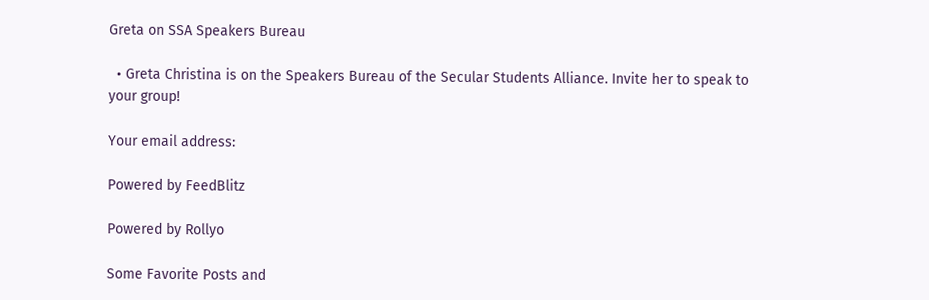Greta on SSA Speakers Bureau

  • Greta Christina is on the Speakers Bureau of the Secular Students Alliance. Invite her to speak to your group!

Your email address:

Powered by FeedBlitz

Powered by Rollyo

Some Favorite Posts and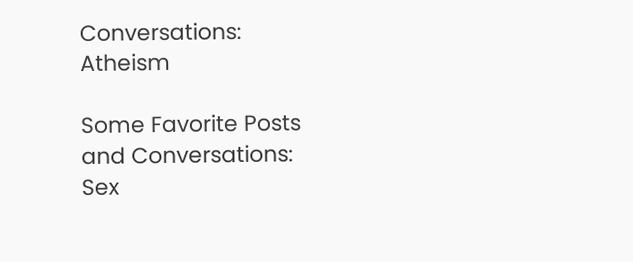Conversations: Atheism

Some Favorite Posts and Conversations: Sex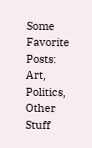Some Favorite Posts: Art, Politics, Other Stuff